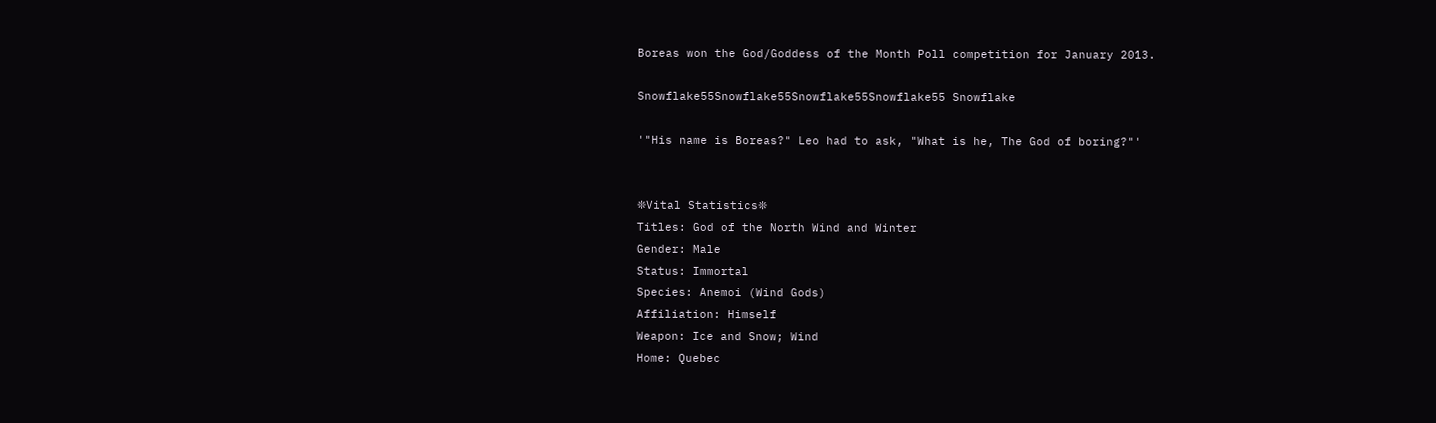Boreas won the God/Goddess of the Month Poll competition for January 2013.

Snowflake55Snowflake55Snowflake55Snowflake55 Snowflake

'"His name is Boreas?" Leo had to ask, "What is he, The God of boring?"'


❊Vital Statistics❊
Titles: God of the North Wind and Winter
Gender: Male
Status: Immortal
Species: Anemoi (Wind Gods)
Affiliation: Himself
Weapon: Ice and Snow; Wind
Home: Quebec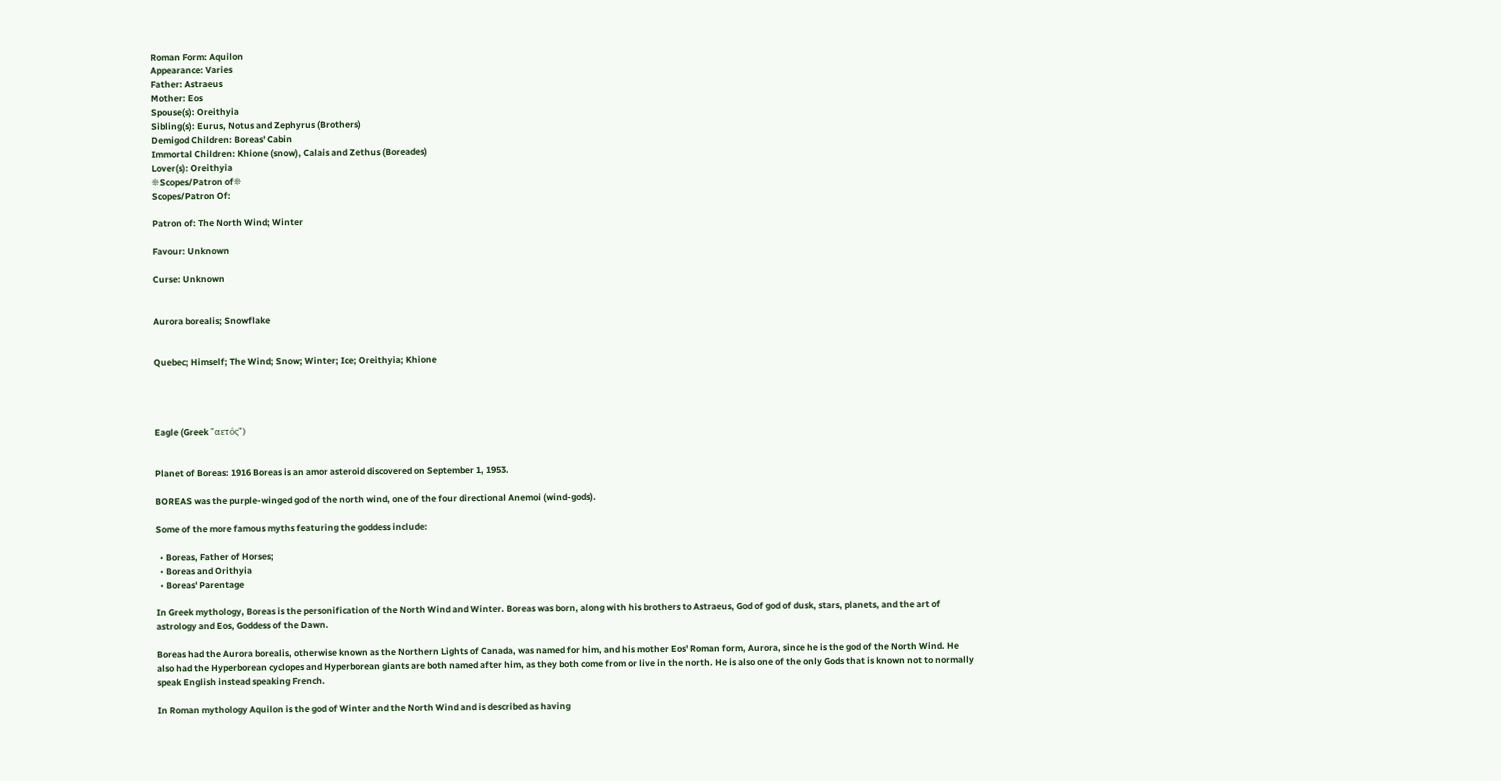Roman Form: Aquilon
Appearance: Varies
Father: Astraeus
Mother: Eos
Spouse(s): Oreithyia
Sibling(s): Eurus, Notus and Zephyrus (Brothers)
Demigod Children: Boreas' Cabin
Immortal Children: Khione (snow), Calais and Zethus (Boreades)
Lover(s): Oreithyia
❊Scopes/Patron of❊
Scopes/Patron Of:

Patron of: The North Wind; Winter

Favour: Unknown

Curse: Unknown


Aurora borealis; Snowflake


Quebec; Himself; The Wind; Snow; Winter; Ice; Oreithyia; Khione




Eagle (Greek "αετός")


Planet of Boreas: 1916 Boreas is an amor asteroid discovered on September 1, 1953.

BOREAS was the purple-winged god of the north wind, one of the four directional Anemoi (wind-gods).

Some of the more famous myths featuring the goddess include:

  • Boreas, Father of Horses;
  • Boreas and Orithyia
  • Boreas' Parentage

In Greek mythology, Boreas is the personification of the North Wind and Winter. Boreas was born, along with his brothers to Astraeus, God of god of dusk, stars, planets, and the art of astrology and Eos, Goddess of the Dawn.

Boreas had the Aurora borealis, otherwise known as the Northern Lights of Canada, was named for him, and his mother Eos' Roman form, Aurora, since he is the god of the North Wind. He also had the Hyperborean cyclopes and Hyperborean giants are both named after him, as they both come from or live in the north. He is also one of the only Gods that is known not to normally speak English instead speaking French.

In Roman mythology Aquilon is the god of Winter and the North Wind and is described as having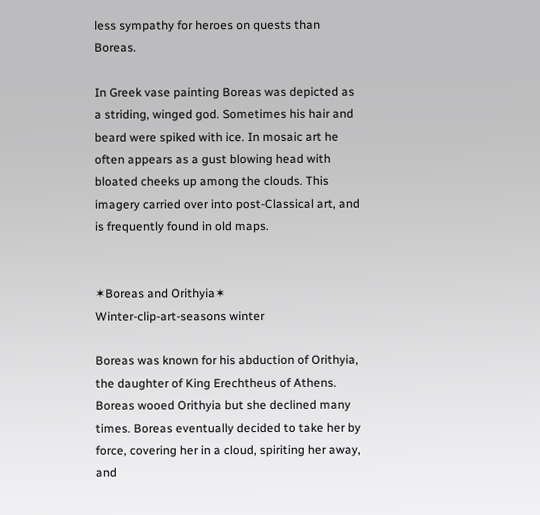less sympathy for heroes on quests than Boreas.

In Greek vase painting Boreas was depicted as a striding, winged god. Sometimes his hair and beard were spiked with ice. In mosaic art he often appears as a gust blowing head with bloated cheeks up among the clouds. This imagery carried over into post-Classical art, and is frequently found in old maps.


✶Boreas and Orithyia✶
Winter-clip-art-seasons winter

Boreas was known for his abduction of Orithyia, the daughter of King Erechtheus of Athens. Boreas wooed Orithyia but she declined many times. Boreas eventually decided to take her by force, covering her in a cloud, spiriting her away, and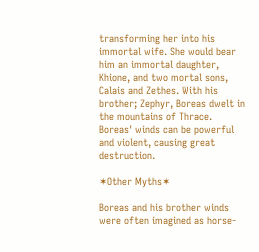transforming her into his immortal wife. She would bear him an immortal daughter, Khione, and two mortal sons, Calais and Zethes. With his brother; Zephyr, Boreas dwelt in the mountains of Thrace. Boreas' winds can be powerful and violent, causing great destruction.

✶Other Myths✶

Boreas and his brother winds were often imagined as horse-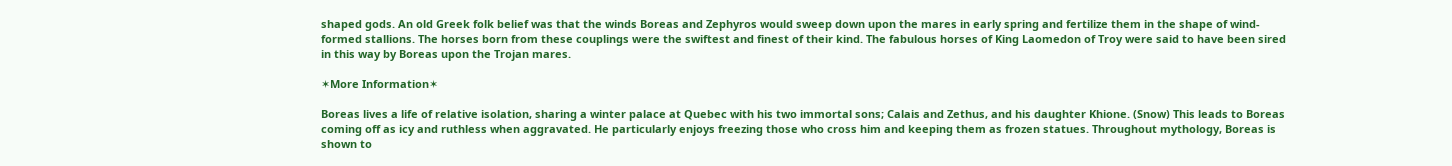shaped gods. An old Greek folk belief was that the winds Boreas and Zephyros would sweep down upon the mares in early spring and fertilize them in the shape of wind-formed stallions. The horses born from these couplings were the swiftest and finest of their kind. The fabulous horses of King Laomedon of Troy were said to have been sired in this way by Boreas upon the Trojan mares.

✶More Information✶

Boreas lives a life of relative isolation, sharing a winter palace at Quebec with his two immortal sons; Calais and Zethus, and his daughter Khione. (Snow) This leads to Boreas coming off as icy and ruthless when aggravated. He particularly enjoys freezing those who cross him and keeping them as frozen statues. Throughout mythology, Boreas is shown to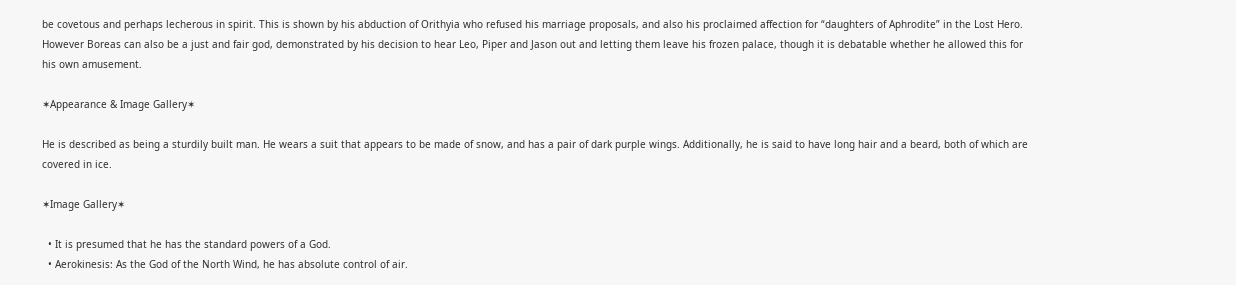be covetous and perhaps lecherous in spirit. This is shown by his abduction of Orithyia who refused his marriage proposals, and also his proclaimed affection for “daughters of Aphrodite” in the Lost Hero. However Boreas can also be a just and fair god, demonstrated by his decision to hear Leo, Piper and Jason out and letting them leave his frozen palace, though it is debatable whether he allowed this for his own amusement.

✶Appearance & Image Gallery✶

He is described as being a sturdily built man. He wears a suit that appears to be made of snow, and has a pair of dark purple wings. Additionally, he is said to have long hair and a beard, both of which are covered in ice.

✶Image Gallery✶

  • It is presumed that he has the standard powers of a God.
  • Aerokinesis: As the God of the North Wind, he has absolute control of air.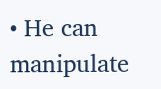• He can manipulate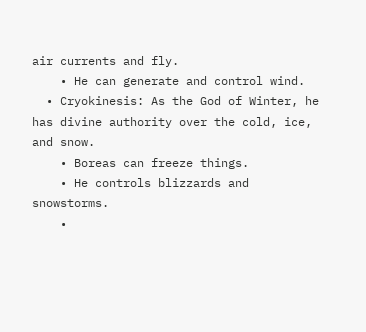air currents and fly.
    • He can generate and control wind.
  • Cryokinesis: As the God of Winter, he has divine authority over the cold, ice, and snow.
    • Boreas can freeze things.
    • He controls blizzards and snowstorms.
    •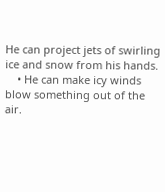He can project jets of swirling ice and snow from his hands.
    • He can make icy winds blow something out of the air.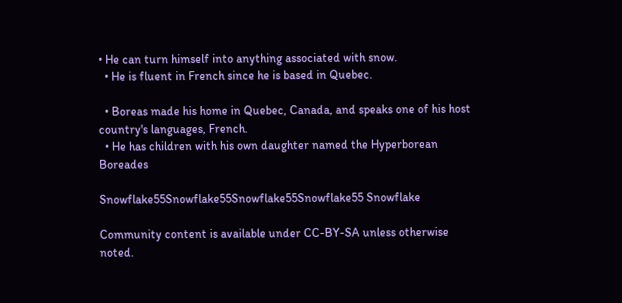• He can turn himself into anything associated with snow.
  • He is fluent in French since he is based in Quebec.

  • Boreas made his home in Quebec, Canada, and speaks one of his host country's languages, French.
  • He has children with his own daughter named the Hyperborean Boreades

Snowflake55Snowflake55Snowflake55Snowflake55 Snowflake

Community content is available under CC-BY-SA unless otherwise noted.